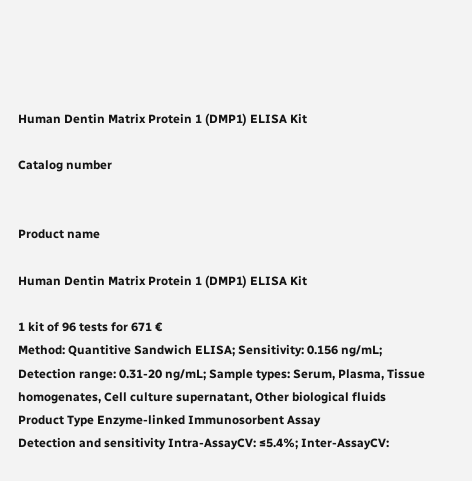Human Dentin Matrix Protein 1 (DMP1) ELISA Kit

Catalog number


Product name

Human Dentin Matrix Protein 1 (DMP1) ELISA Kit

1 kit of 96 tests for 671 €
Method: Quantitive Sandwich ELISA; Sensitivity: 0.156 ng/mL; Detection range: 0.31-20 ng/mL; Sample types: Serum, Plasma, Tissue homogenates, Cell culture supernatant, Other biological fluids
Product Type Enzyme-linked Immunosorbent Assay
Detection and sensitivity Intra-AssayCV: ≤5.4%; Inter-AssayCV: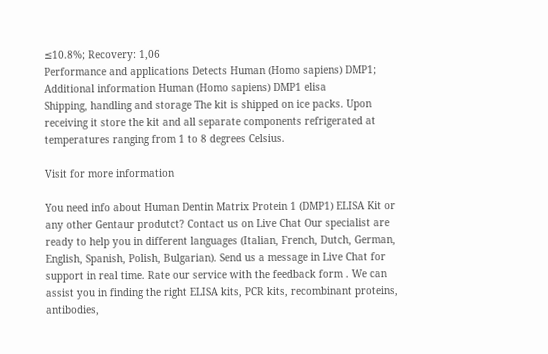≤10.8%; Recovery: 1,06
Performance and applications Detects Human (Homo sapiens) DMP1;
Additional information Human (Homo sapiens) DMP1 elisa
Shipping, handling and storage The kit is shipped on ice packs. Upon receiving it store the kit and all separate components refrigerated at temperatures ranging from 1 to 8 degrees Celsius.

Visit for more information

You need info about Human Dentin Matrix Protein 1 (DMP1) ELISA Kit or any other Gentaur produtct? Contact us on Live Chat Our specialist are ready to help you in different languages (Italian, French, Dutch, German, English, Spanish, Polish, Bulgarian). Send us a message in Live Chat for support in real time. Rate our service with the feedback form . We can assist you in finding the right ELISA kits, PCR kits, recombinant proteins, antibodies,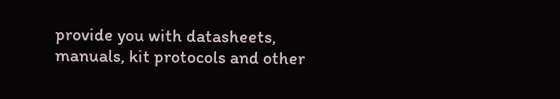provide you with datasheets, manuals, kit protocols and other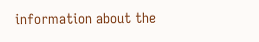information about the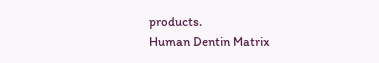products.
Human Dentin Matrix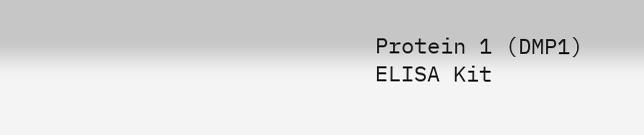Protein 1 (DMP1) ELISA Kit